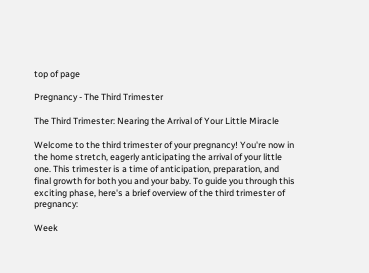top of page

Pregnancy - The Third Trimester

The Third Trimester: Nearing the Arrival of Your Little Miracle

Welcome to the third trimester of your pregnancy! You're now in the home stretch, eagerly anticipating the arrival of your little one. This trimester is a time of anticipation, preparation, and final growth for both you and your baby. To guide you through this exciting phase, here's a brief overview of the third trimester of pregnancy:

Week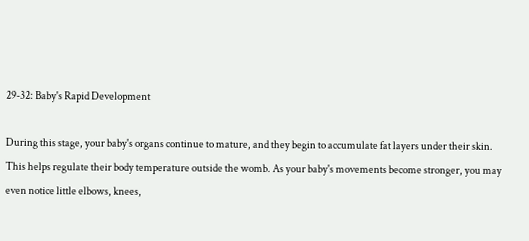29-32: Baby's Rapid Development

During this stage, your baby's organs continue to mature, and they begin to accumulate fat layers under their skin. This helps regulate their body temperature outside the womb. As your baby's movements become stronger, you may even notice little elbows, knees,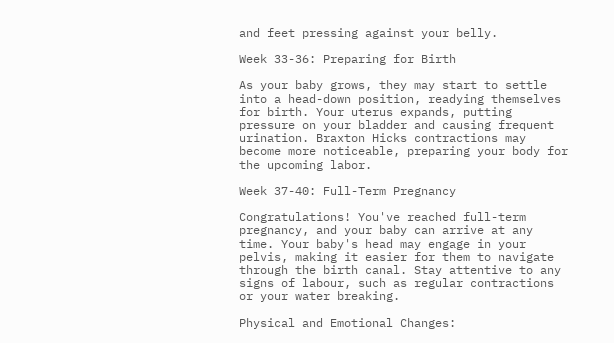and feet pressing against your belly.

Week 33-36: Preparing for Birth

As your baby grows, they may start to settle into a head-down position, readying themselves for birth. Your uterus expands, putting pressure on your bladder and causing frequent urination. Braxton Hicks contractions may become more noticeable, preparing your body for the upcoming labor.

Week 37-40: Full-Term Pregnancy

Congratulations! You've reached full-term pregnancy, and your baby can arrive at any time. Your baby's head may engage in your pelvis, making it easier for them to navigate through the birth canal. Stay attentive to any signs of labour, such as regular contractions or your water breaking.

Physical and Emotional Changes: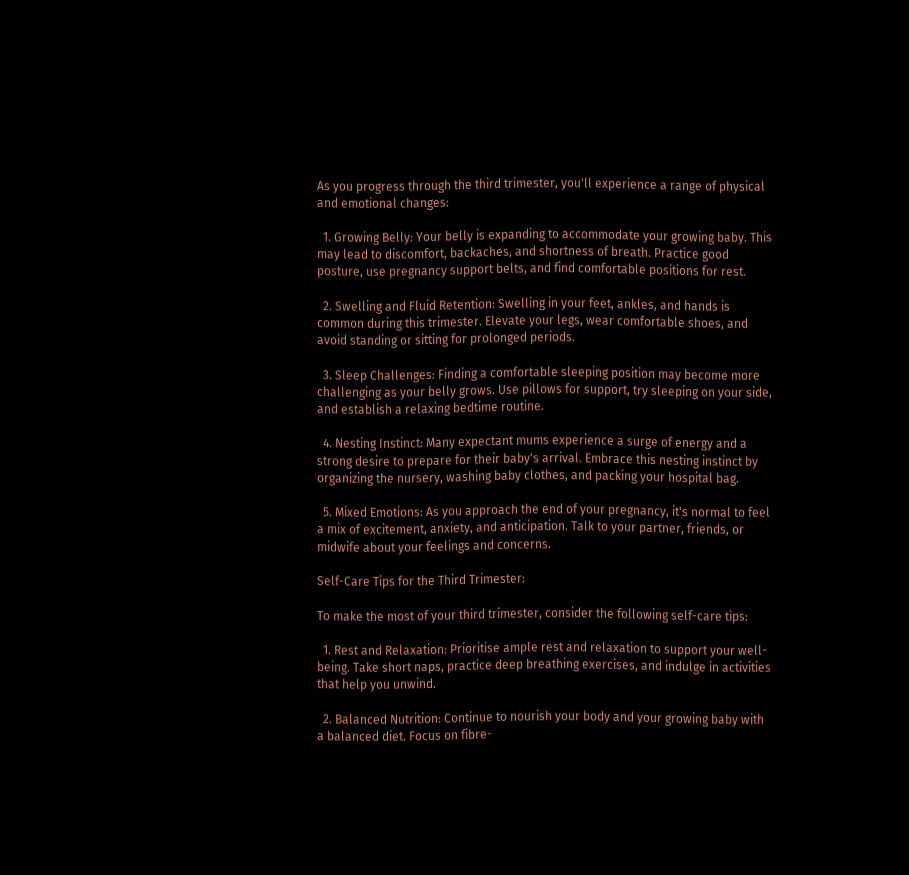As you progress through the third trimester, you'll experience a range of physical and emotional changes:

  1. Growing Belly: Your belly is expanding to accommodate your growing baby. This may lead to discomfort, backaches, and shortness of breath. Practice good posture, use pregnancy support belts, and find comfortable positions for rest.

  2. Swelling and Fluid Retention: Swelling in your feet, ankles, and hands is common during this trimester. Elevate your legs, wear comfortable shoes, and avoid standing or sitting for prolonged periods.

  3. Sleep Challenges: Finding a comfortable sleeping position may become more challenging as your belly grows. Use pillows for support, try sleeping on your side, and establish a relaxing bedtime routine.

  4. Nesting Instinct: Many expectant mums experience a surge of energy and a strong desire to prepare for their baby's arrival. Embrace this nesting instinct by organizing the nursery, washing baby clothes, and packing your hospital bag.

  5. Mixed Emotions: As you approach the end of your pregnancy, it's normal to feel a mix of excitement, anxiety, and anticipation. Talk to your partner, friends, or midwife about your feelings and concerns.

Self-Care Tips for the Third Trimester:

To make the most of your third trimester, consider the following self-care tips:

  1. Rest and Relaxation: Prioritise ample rest and relaxation to support your well-being. Take short naps, practice deep breathing exercises, and indulge in activities that help you unwind.

  2. Balanced Nutrition: Continue to nourish your body and your growing baby with a balanced diet. Focus on fibre-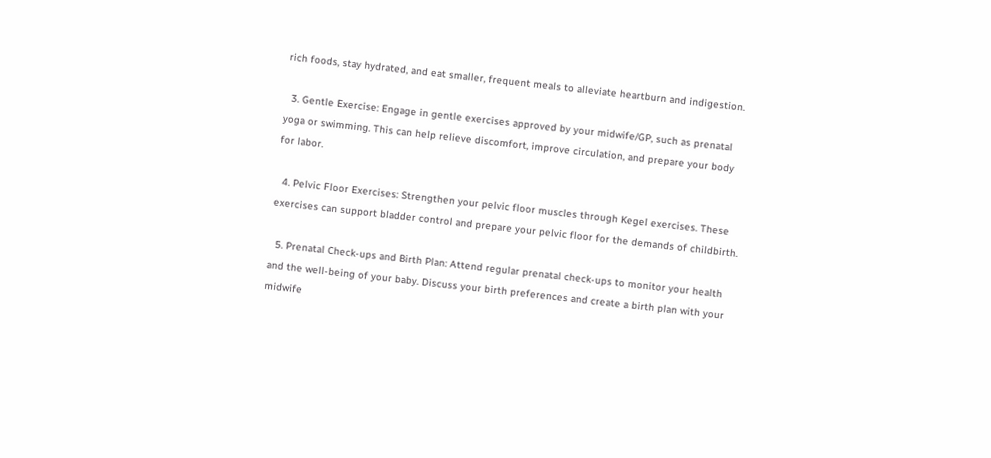rich foods, stay hydrated, and eat smaller, frequent meals to alleviate heartburn and indigestion.

  3. Gentle Exercise: Engage in gentle exercises approved by your midwife/GP, such as prenatal yoga or swimming. This can help relieve discomfort, improve circulation, and prepare your body for labor.

  4. Pelvic Floor Exercises: Strengthen your pelvic floor muscles through Kegel exercises. These exercises can support bladder control and prepare your pelvic floor for the demands of childbirth.

  5. Prenatal Check-ups and Birth Plan: Attend regular prenatal check-ups to monitor your health and the well-being of your baby. Discuss your birth preferences and create a birth plan with your midwife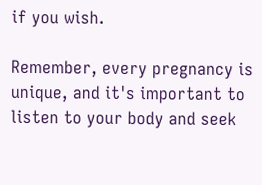if you wish.

Remember, every pregnancy is unique, and it's important to listen to your body and seek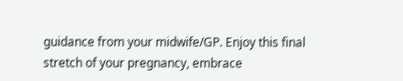guidance from your midwife/GP. Enjoy this final stretch of your pregnancy, embrace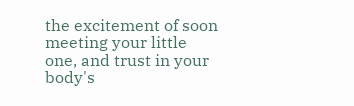the excitement of soon meeting your little one, and trust in your body's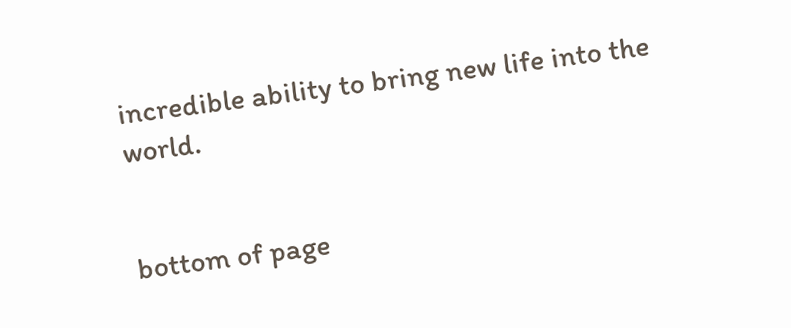incredible ability to bring new life into the world.


bottom of page